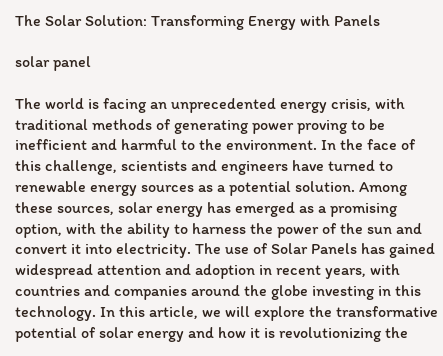The Solar Solution: Transforming Energy with Panels

solar panel

The world is facing an unprecedented energy crisis, with traditional methods of generating power proving to be inefficient and harmful to the environment. In the face of this challenge, scientists and engineers have turned to renewable energy sources as a potential solution. Among these sources, solar energy has emerged as a promising option, with the ability to harness the power of the sun and convert it into electricity. The use of Solar Panels has gained widespread attention and adoption in recent years, with countries and companies around the globe investing in this technology. In this article, we will explore the transformative potential of solar energy and how it is revolutionizing the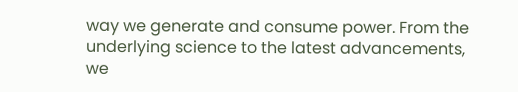way we generate and consume power. From the underlying science to the latest advancements, we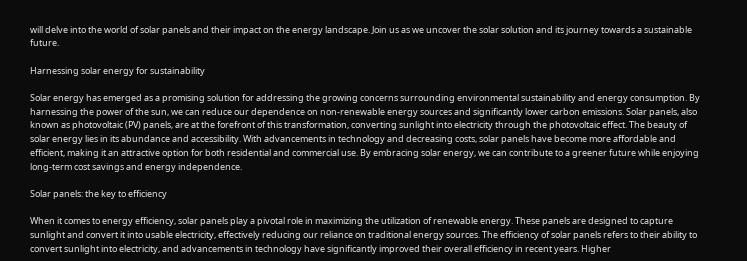will delve into the world of solar panels and their impact on the energy landscape. Join us as we uncover the solar solution and its journey towards a sustainable future.

Harnessing solar energy for sustainability

Solar energy has emerged as a promising solution for addressing the growing concerns surrounding environmental sustainability and energy consumption. By harnessing the power of the sun, we can reduce our dependence on non-renewable energy sources and significantly lower carbon emissions. Solar panels, also known as photovoltaic (PV) panels, are at the forefront of this transformation, converting sunlight into electricity through the photovoltaic effect. The beauty of solar energy lies in its abundance and accessibility. With advancements in technology and decreasing costs, solar panels have become more affordable and efficient, making it an attractive option for both residential and commercial use. By embracing solar energy, we can contribute to a greener future while enjoying long-term cost savings and energy independence.

Solar panels: the key to efficiency

When it comes to energy efficiency, solar panels play a pivotal role in maximizing the utilization of renewable energy. These panels are designed to capture sunlight and convert it into usable electricity, effectively reducing our reliance on traditional energy sources. The efficiency of solar panels refers to their ability to convert sunlight into electricity, and advancements in technology have significantly improved their overall efficiency in recent years. Higher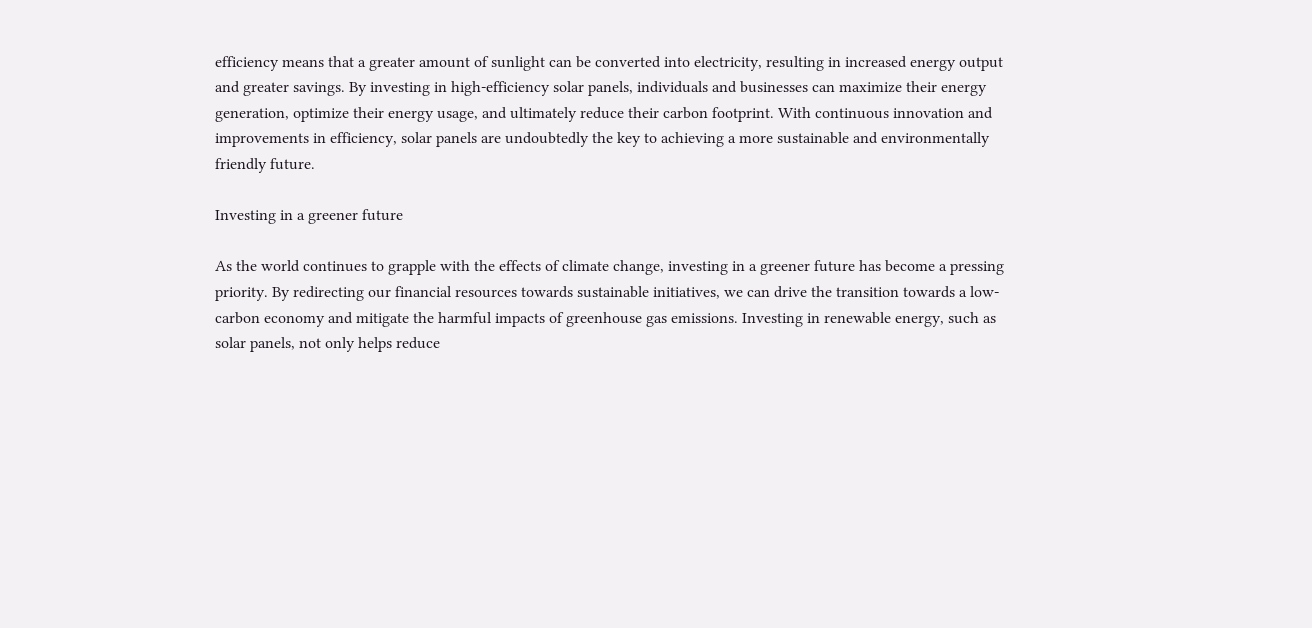efficiency means that a greater amount of sunlight can be converted into electricity, resulting in increased energy output and greater savings. By investing in high-efficiency solar panels, individuals and businesses can maximize their energy generation, optimize their energy usage, and ultimately reduce their carbon footprint. With continuous innovation and improvements in efficiency, solar panels are undoubtedly the key to achieving a more sustainable and environmentally friendly future.

Investing in a greener future

As the world continues to grapple with the effects of climate change, investing in a greener future has become a pressing priority. By redirecting our financial resources towards sustainable initiatives, we can drive the transition towards a low-carbon economy and mitigate the harmful impacts of greenhouse gas emissions. Investing in renewable energy, such as solar panels, not only helps reduce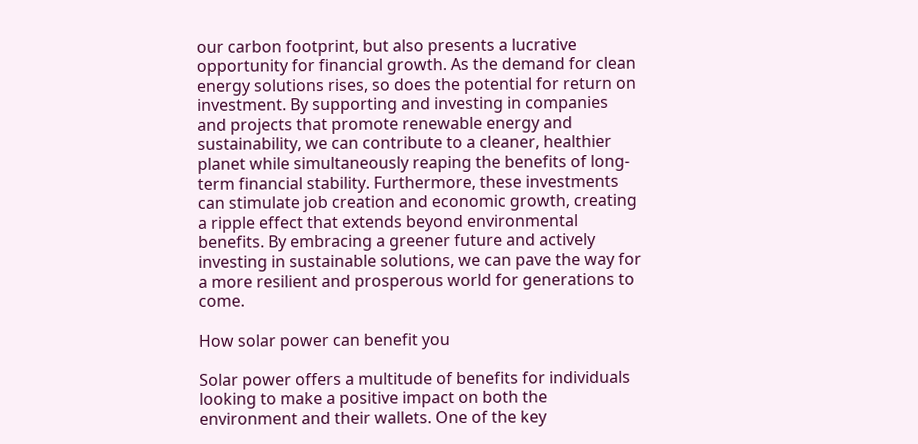our carbon footprint, but also presents a lucrative opportunity for financial growth. As the demand for clean energy solutions rises, so does the potential for return on investment. By supporting and investing in companies and projects that promote renewable energy and sustainability, we can contribute to a cleaner, healthier planet while simultaneously reaping the benefits of long-term financial stability. Furthermore, these investments can stimulate job creation and economic growth, creating a ripple effect that extends beyond environmental benefits. By embracing a greener future and actively investing in sustainable solutions, we can pave the way for a more resilient and prosperous world for generations to come.

How solar power can benefit you

Solar power offers a multitude of benefits for individuals looking to make a positive impact on both the environment and their wallets. One of the key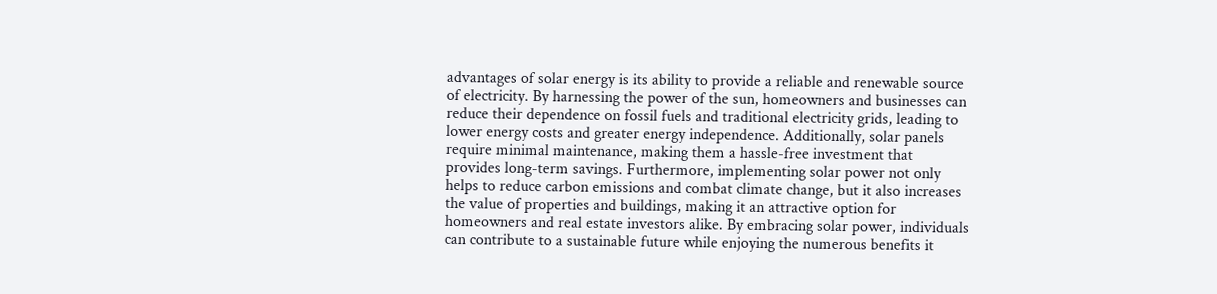advantages of solar energy is its ability to provide a reliable and renewable source of electricity. By harnessing the power of the sun, homeowners and businesses can reduce their dependence on fossil fuels and traditional electricity grids, leading to lower energy costs and greater energy independence. Additionally, solar panels require minimal maintenance, making them a hassle-free investment that provides long-term savings. Furthermore, implementing solar power not only helps to reduce carbon emissions and combat climate change, but it also increases the value of properties and buildings, making it an attractive option for homeowners and real estate investors alike. By embracing solar power, individuals can contribute to a sustainable future while enjoying the numerous benefits it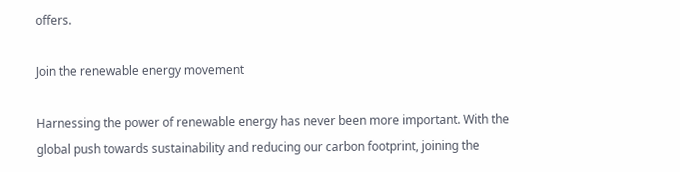offers.

Join the renewable energy movement

Harnessing the power of renewable energy has never been more important. With the global push towards sustainability and reducing our carbon footprint, joining the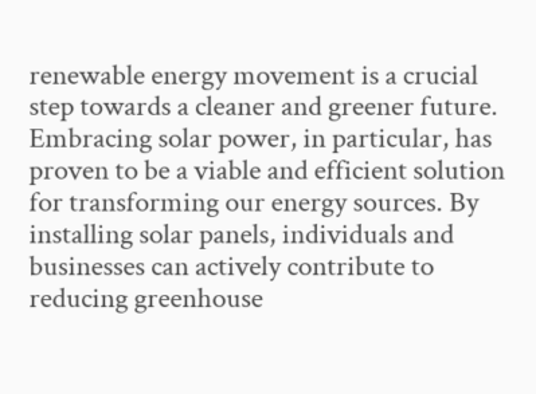renewable energy movement is a crucial step towards a cleaner and greener future. Embracing solar power, in particular, has proven to be a viable and efficient solution for transforming our energy sources. By installing solar panels, individuals and businesses can actively contribute to reducing greenhouse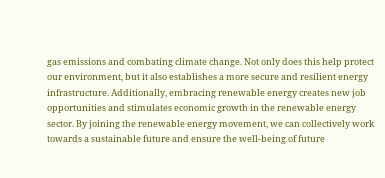gas emissions and combating climate change. Not only does this help protect our environment, but it also establishes a more secure and resilient energy infrastructure. Additionally, embracing renewable energy creates new job opportunities and stimulates economic growth in the renewable energy sector. By joining the renewable energy movement, we can collectively work towards a sustainable future and ensure the well-being of future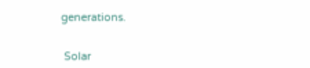generations.


 Solar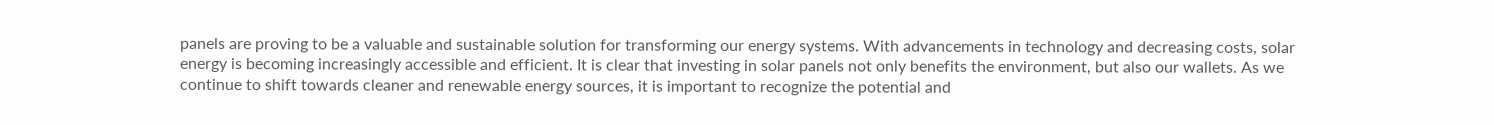panels are proving to be a valuable and sustainable solution for transforming our energy systems. With advancements in technology and decreasing costs, solar energy is becoming increasingly accessible and efficient. It is clear that investing in solar panels not only benefits the environment, but also our wallets. As we continue to shift towards cleaner and renewable energy sources, it is important to recognize the potential and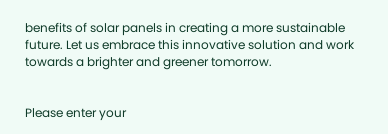benefits of solar panels in creating a more sustainable future. Let us embrace this innovative solution and work towards a brighter and greener tomorrow.


Please enter your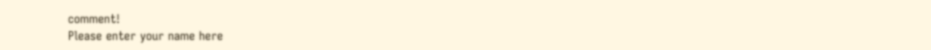comment!
Please enter your name here